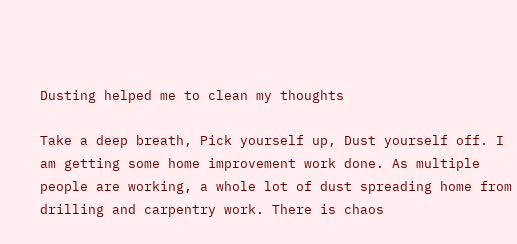Dusting helped me to clean my thoughts

Take a deep breath, Pick yourself up, Dust yourself off. I am getting some home improvement work done. As multiple people are working, a whole lot of dust spreading home from drilling and carpentry work. There is chaos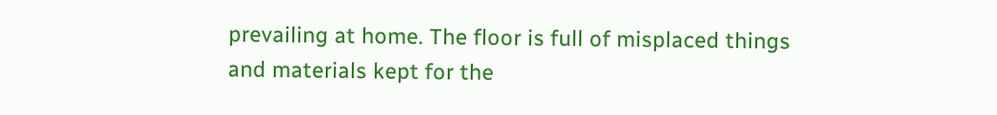prevailing at home. The floor is full of misplaced things and materials kept for the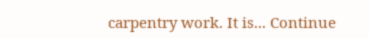carpentry work. It is... Continue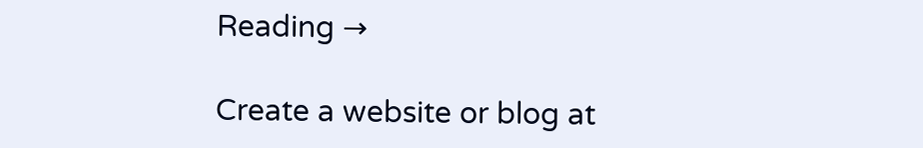Reading →

Create a website or blog at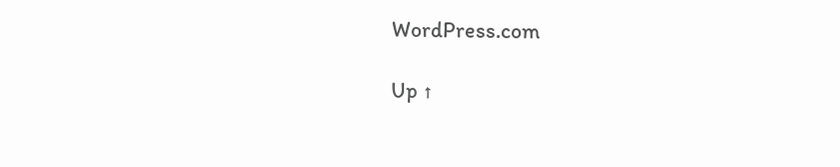WordPress.com

Up ↑